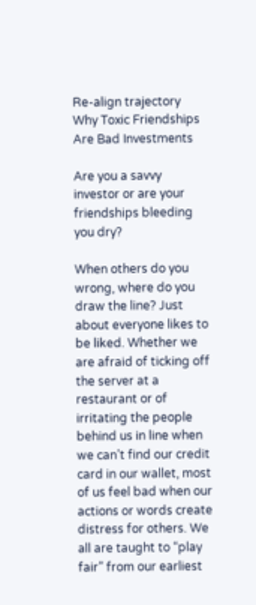Re-align trajectory
Why Toxic Friendships Are Bad Investments

Are you a savvy investor or are your friendships bleeding you dry?

When others do you wrong, where do you draw the line? Just about everyone likes to be liked. Whether we are afraid of ticking off the server at a restaurant or of irritating the people behind us in line when we can’t find our credit card in our wallet, most of us feel bad when our actions or words create distress for others. We all are taught to “play fair” from our earliest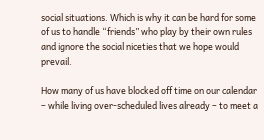social situations. Which is why it can be hard for some of us to handle “friends” who play by their own rules and ignore the social niceties that we hope would prevail.

How many of us have blocked off time on our calendar – while living over-scheduled lives already – to meet a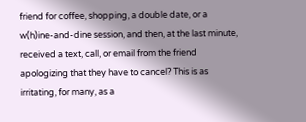friend for coffee, shopping, a double date, or a w(h)ine-and-dine session, and then, at the last minute, received a text, call, or email from the friend apologizing that they have to cancel? This is as irritating, for many, as a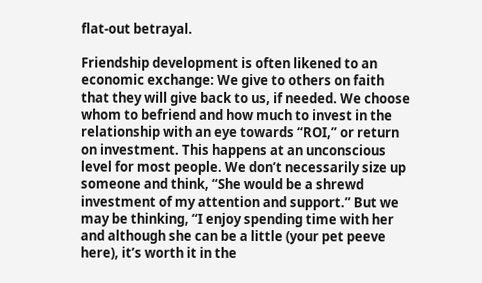flat-out betrayal.

Friendship development is often likened to an economic exchange: We give to others on faith that they will give back to us, if needed. We choose whom to befriend and how much to invest in the relationship with an eye towards “ROI,” or return on investment. This happens at an unconscious level for most people. We don’t necessarily size up someone and think, “She would be a shrewd investment of my attention and support.” But we may be thinking, “I enjoy spending time with her and although she can be a little (your pet peeve here), it’s worth it in the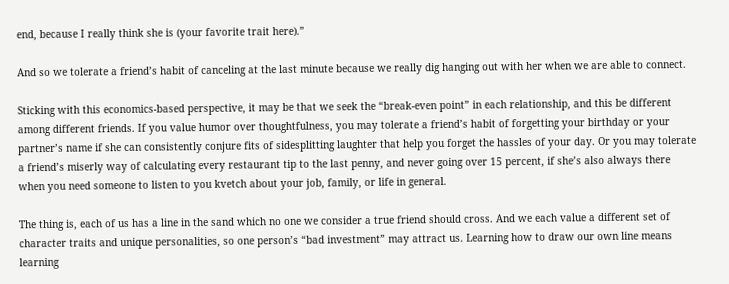end, because I really think she is (your favorite trait here).”

And so we tolerate a friend’s habit of canceling at the last minute because we really dig hanging out with her when we are able to connect.

Sticking with this economics-based perspective, it may be that we seek the “break-even point” in each relationship, and this be different among different friends. If you value humor over thoughtfulness, you may tolerate a friend’s habit of forgetting your birthday or your partner’s name if she can consistently conjure fits of sidesplitting laughter that help you forget the hassles of your day. Or you may tolerate a friend’s miserly way of calculating every restaurant tip to the last penny, and never going over 15 percent, if she’s also always there when you need someone to listen to you kvetch about your job, family, or life in general.

The thing is, each of us has a line in the sand which no one we consider a true friend should cross. And we each value a different set of character traits and unique personalities, so one person’s “bad investment” may attract us. Learning how to draw our own line means learning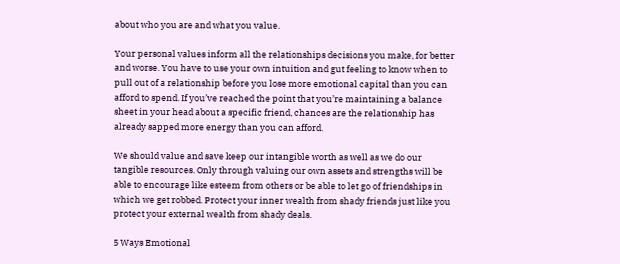about who you are and what you value.

Your personal values inform all the relationships decisions you make, for better and worse. You have to use your own intuition and gut feeling to know when to pull out of a relationship before you lose more emotional capital than you can afford to spend. If you’ve reached the point that you’re maintaining a balance sheet in your head about a specific friend, chances are the relationship has already sapped more energy than you can afford.

We should value and save keep our intangible worth as well as we do our tangible resources. Only through valuing our own assets and strengths will be able to encourage like esteem from others or be able to let go of friendships in which we get robbed. Protect your inner wealth from shady friends just like you protect your external wealth from shady deals.

5 Ways Emotional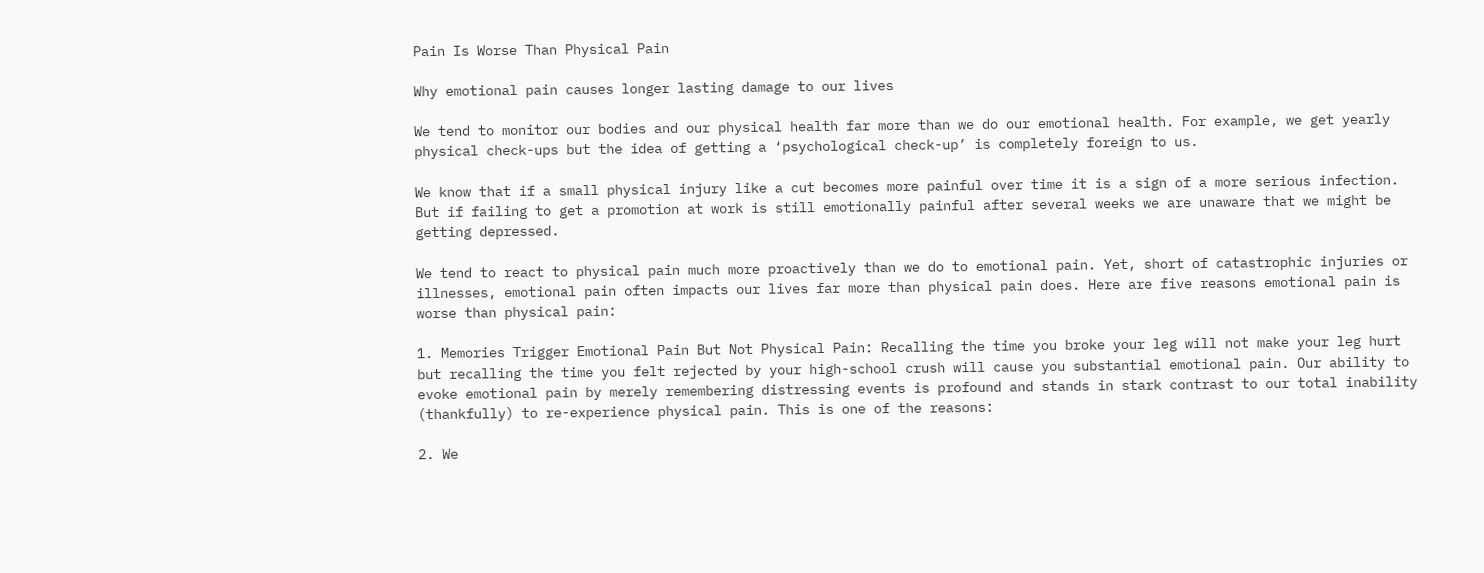Pain Is Worse Than Physical Pain

Why emotional pain causes longer lasting damage to our lives

We tend to monitor our bodies and our physical health far more than we do our emotional health. For example, we get yearly physical check-ups but the idea of getting a ‘psychological check-up’ is completely foreign to us.

We know that if a small physical injury like a cut becomes more painful over time it is a sign of a more serious infection. But if failing to get a promotion at work is still emotionally painful after several weeks we are unaware that we might be getting depressed.

We tend to react to physical pain much more proactively than we do to emotional pain. Yet, short of catastrophic injuries or illnesses, emotional pain often impacts our lives far more than physical pain does. Here are five reasons emotional pain is worse than physical pain:

1. Memories Trigger Emotional Pain But Not Physical Pain: Recalling the time you broke your leg will not make your leg hurt but recalling the time you felt rejected by your high-school crush will cause you substantial emotional pain. Our ability to evoke emotional pain by merely remembering distressing events is profound and stands in stark contrast to our total inability (thankfully) to re-experience physical pain. This is one of the reasons:

2. We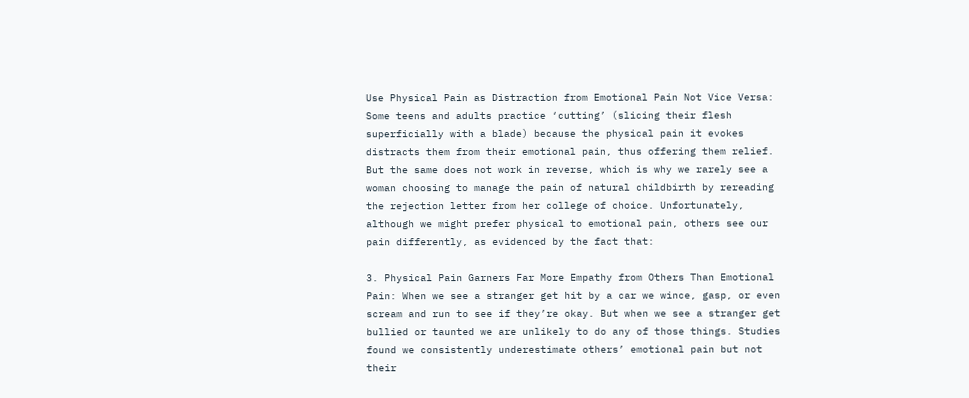Use Physical Pain as Distraction from Emotional Pain Not Vice Versa: Some teens and adults practice ‘cutting’ (slicing their flesh superficially with a blade) because the physical pain it evokes distracts them from their emotional pain, thus offering them relief. But the same does not work in reverse, which is why we rarely see a woman choosing to manage the pain of natural childbirth by rereading the rejection letter from her college of choice. Unfortunately, although we might prefer physical to emotional pain, others see our pain differently, as evidenced by the fact that:

3. Physical Pain Garners Far More Empathy from Others Than Emotional Pain: When we see a stranger get hit by a car we wince, gasp, or even scream and run to see if they’re okay. But when we see a stranger get bullied or taunted we are unlikely to do any of those things. Studies found we consistently underestimate others’ emotional pain but not their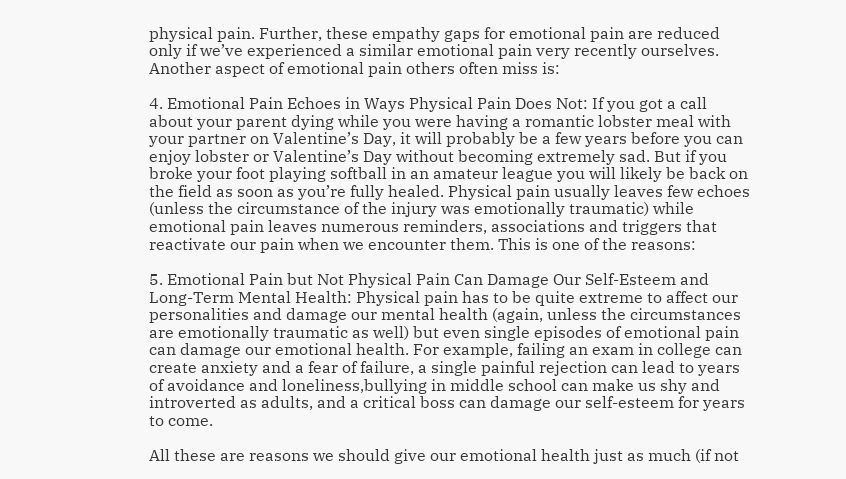physical pain. Further, these empathy gaps for emotional pain are reduced only if we’ve experienced a similar emotional pain very recently ourselves. Another aspect of emotional pain others often miss is:

4. Emotional Pain Echoes in Ways Physical Pain Does Not: If you got a call about your parent dying while you were having a romantic lobster meal with your partner on Valentine’s Day, it will probably be a few years before you can enjoy lobster or Valentine’s Day without becoming extremely sad. But if you broke your foot playing softball in an amateur league you will likely be back on the field as soon as you’re fully healed. Physical pain usually leaves few echoes (unless the circumstance of the injury was emotionally traumatic) while emotional pain leaves numerous reminders, associations and triggers that reactivate our pain when we encounter them. This is one of the reasons:

5. Emotional Pain but Not Physical Pain Can Damage Our Self-Esteem and Long-Term Mental Health: Physical pain has to be quite extreme to affect our personalities and damage our mental health (again, unless the circumstances are emotionally traumatic as well) but even single episodes of emotional pain can damage our emotional health. For example, failing an exam in college can create anxiety and a fear of failure, a single painful rejection can lead to years of avoidance and loneliness,bullying in middle school can make us shy and introverted as adults, and a critical boss can damage our self-esteem for years to come.

All these are reasons we should give our emotional health just as much (if not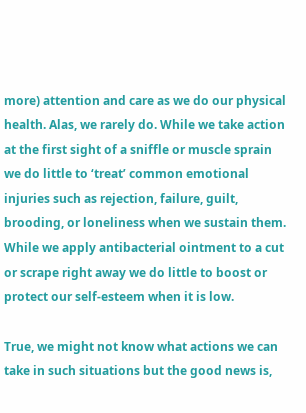more) attention and care as we do our physical health. Alas, we rarely do. While we take action at the first sight of a sniffle or muscle sprain we do little to ‘treat’ common emotional injuries such as rejection, failure, guilt, brooding, or loneliness when we sustain them. While we apply antibacterial ointment to a cut or scrape right away we do little to boost or protect our self-esteem when it is low.

True, we might not know what actions we can take in such situations but the good news is,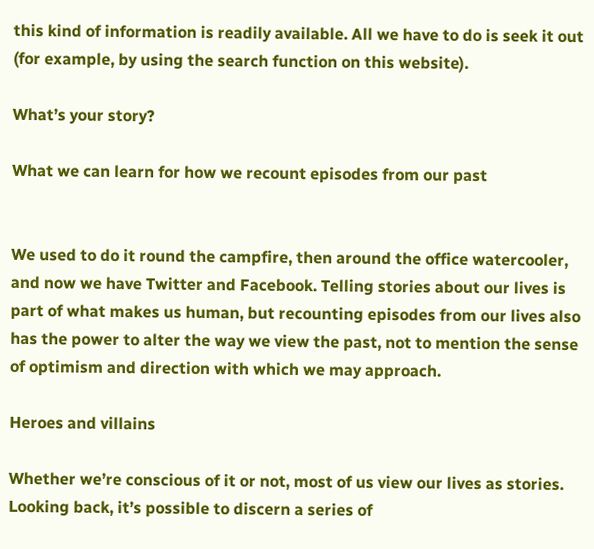this kind of information is readily available. All we have to do is seek it out (for example, by using the search function on this website).

What’s your story?

What we can learn for how we recount episodes from our past


We used to do it round the campfire, then around the office watercooler, and now we have Twitter and Facebook. Telling stories about our lives is part of what makes us human, but recounting episodes from our lives also has the power to alter the way we view the past, not to mention the sense of optimism and direction with which we may approach.

Heroes and villains

Whether we’re conscious of it or not, most of us view our lives as stories. Looking back, it’s possible to discern a series of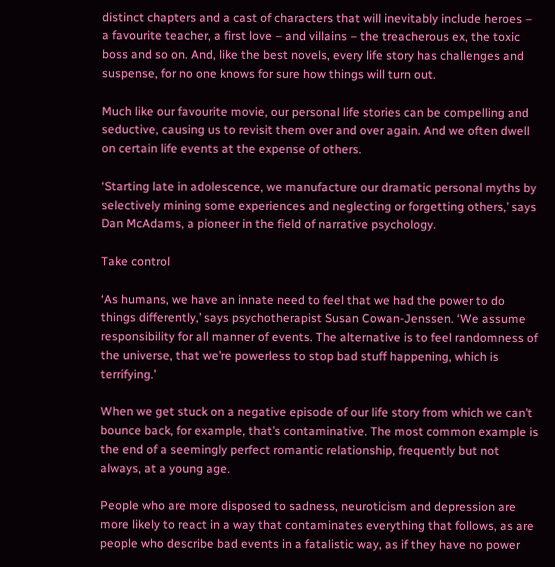distinct chapters and a cast of characters that will inevitably include heroes – a favourite teacher, a first love – and villains – the treacherous ex, the toxic boss and so on. And, like the best novels, every life story has challenges and suspense, for no one knows for sure how things will turn out.

Much like our favourite movie, our personal life stories can be compelling and seductive, causing us to revisit them over and over again. And we often dwell on certain life events at the expense of others.

‘Starting late in adolescence, we manufacture our dramatic personal myths by selectively mining some experiences and neglecting or forgetting others,’ says Dan McAdams, a pioneer in the field of narrative psychology.

Take control

‘As humans, we have an innate need to feel that we had the power to do things differently,’ says psychotherapist Susan Cowan-Jenssen. ‘We assume responsibility for all manner of events. The alternative is to feel randomness of the universe, that we’re powerless to stop bad stuff happening, which is terrifying.’

When we get stuck on a negative episode of our life story from which we can’t bounce back, for example, that’s contaminative. The most common example is the end of a seemingly perfect romantic relationship, frequently but not always, at a young age.

People who are more disposed to sadness, neuroticism and depression are more likely to react in a way that contaminates everything that follows, as are people who describe bad events in a fatalistic way, as if they have no power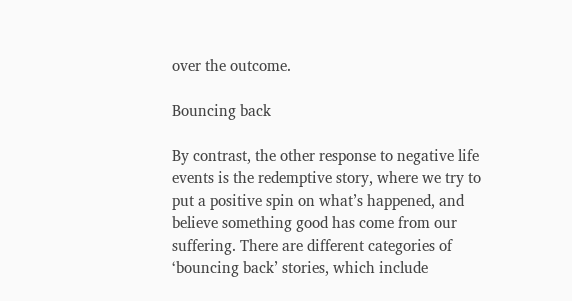over the outcome.

Bouncing back

By contrast, the other response to negative life events is the redemptive story, where we try to put a positive spin on what’s happened, and believe something good has come from our suffering. There are different categories of ‘bouncing back’ stories, which include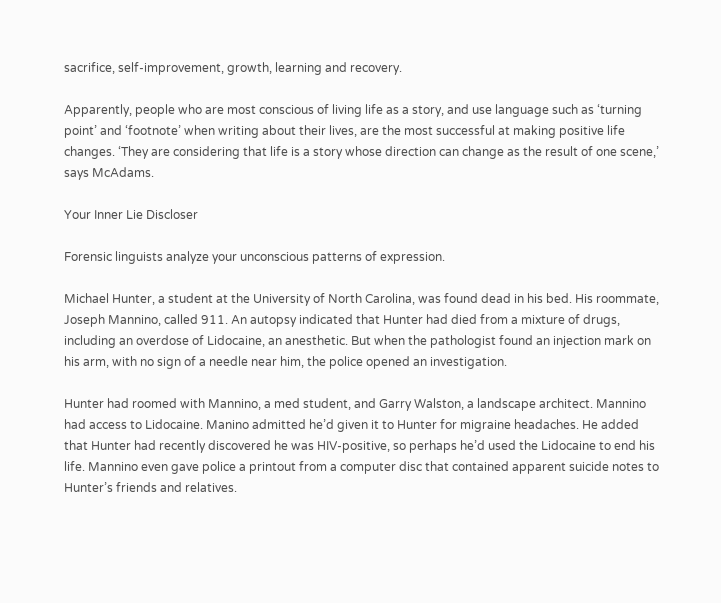sacrifice, self-improvement, growth, learning and recovery.

Apparently, people who are most conscious of living life as a story, and use language such as ‘turning point’ and ‘footnote’ when writing about their lives, are the most successful at making positive life changes. ‘They are considering that life is a story whose direction can change as the result of one scene,’ says McAdams.

Your Inner Lie Discloser

Forensic linguists analyze your unconscious patterns of expression.

Michael Hunter, a student at the University of North Carolina, was found dead in his bed. His roommate, Joseph Mannino, called 911. An autopsy indicated that Hunter had died from a mixture of drugs, including an overdose of Lidocaine, an anesthetic. But when the pathologist found an injection mark on his arm, with no sign of a needle near him, the police opened an investigation.

Hunter had roomed with Mannino, a med student, and Garry Walston, a landscape architect. Mannino had access to Lidocaine. Manino admitted he’d given it to Hunter for migraine headaches. He added that Hunter had recently discovered he was HIV-positive, so perhaps he’d used the Lidocaine to end his life. Mannino even gave police a printout from a computer disc that contained apparent suicide notes to Hunter’s friends and relatives.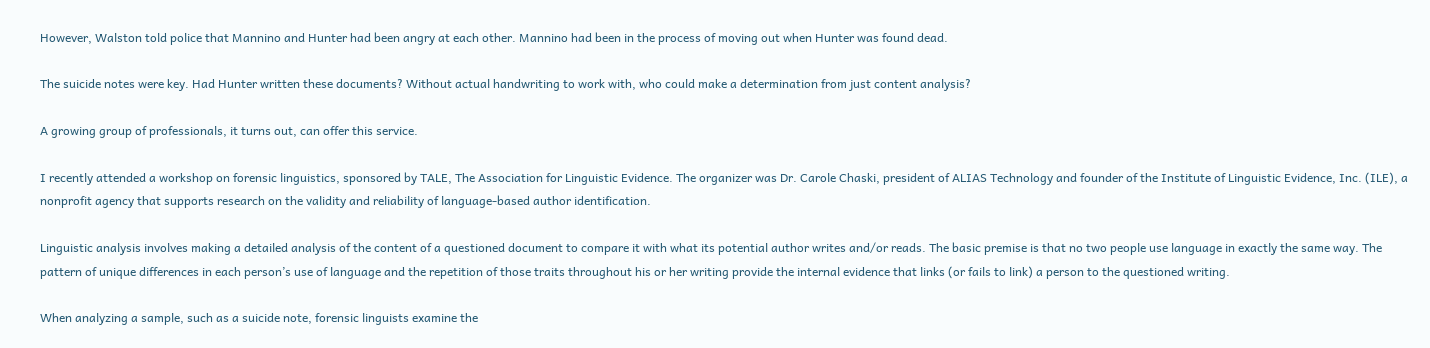However, Walston told police that Mannino and Hunter had been angry at each other. Mannino had been in the process of moving out when Hunter was found dead.

The suicide notes were key. Had Hunter written these documents? Without actual handwriting to work with, who could make a determination from just content analysis?

A growing group of professionals, it turns out, can offer this service.

I recently attended a workshop on forensic linguistics, sponsored by TALE, The Association for Linguistic Evidence. The organizer was Dr. Carole Chaski, president of ALIAS Technology and founder of the Institute of Linguistic Evidence, Inc. (ILE), a nonprofit agency that supports research on the validity and reliability of language-based author identification.

Linguistic analysis involves making a detailed analysis of the content of a questioned document to compare it with what its potential author writes and/or reads. The basic premise is that no two people use language in exactly the same way. The pattern of unique differences in each person’s use of language and the repetition of those traits throughout his or her writing provide the internal evidence that links (or fails to link) a person to the questioned writing.

When analyzing a sample, such as a suicide note, forensic linguists examine the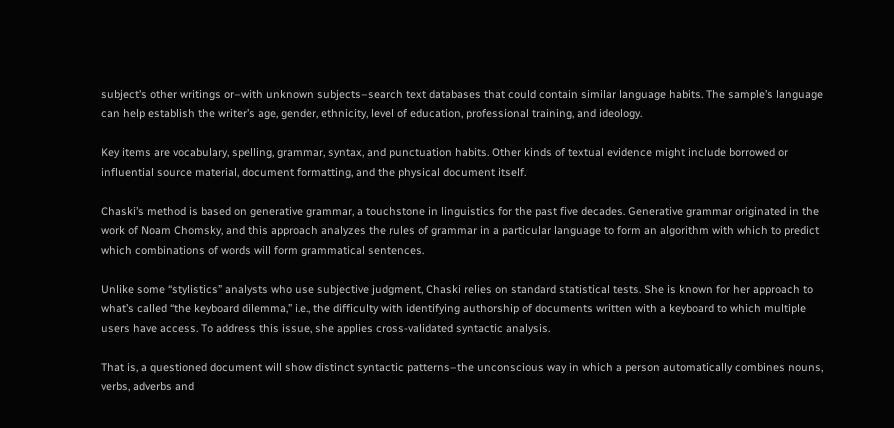subject’s other writings or–with unknown subjects–search text databases that could contain similar language habits. The sample’s language can help establish the writer’s age, gender, ethnicity, level of education, professional training, and ideology.

Key items are vocabulary, spelling, grammar, syntax, and punctuation habits. Other kinds of textual evidence might include borrowed or influential source material, document formatting, and the physical document itself.

Chaski’s method is based on generative grammar, a touchstone in linguistics for the past five decades. Generative grammar originated in the work of Noam Chomsky, and this approach analyzes the rules of grammar in a particular language to form an algorithm with which to predict which combinations of words will form grammatical sentences.

Unlike some “stylistics” analysts who use subjective judgment, Chaski relies on standard statistical tests. She is known for her approach to what’s called “the keyboard dilemma,” i.e., the difficulty with identifying authorship of documents written with a keyboard to which multiple users have access. To address this issue, she applies cross-validated syntactic analysis.

That is, a questioned document will show distinct syntactic patterns–the unconscious way in which a person automatically combines nouns, verbs, adverbs and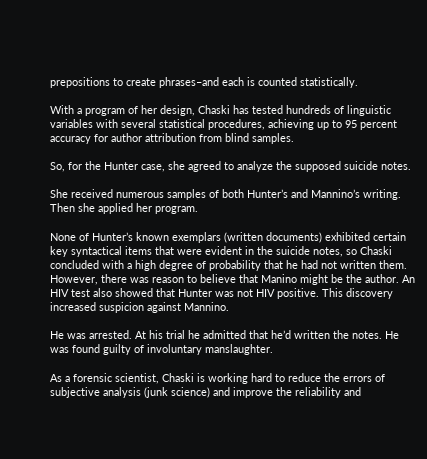prepositions to create phrases–and each is counted statistically.

With a program of her design, Chaski has tested hundreds of linguistic variables with several statistical procedures, achieving up to 95 percent accuracy for author attribution from blind samples.

So, for the Hunter case, she agreed to analyze the supposed suicide notes.

She received numerous samples of both Hunter’s and Mannino’s writing. Then she applied her program.

None of Hunter’s known exemplars (written documents) exhibited certain key syntactical items that were evident in the suicide notes, so Chaski concluded with a high degree of probability that he had not written them. However, there was reason to believe that Manino might be the author. An HIV test also showed that Hunter was not HIV positive. This discovery increased suspicion against Mannino.

He was arrested. At his trial he admitted that he’d written the notes. He was found guilty of involuntary manslaughter.

As a forensic scientist, Chaski is working hard to reduce the errors of subjective analysis (junk science) and improve the reliability and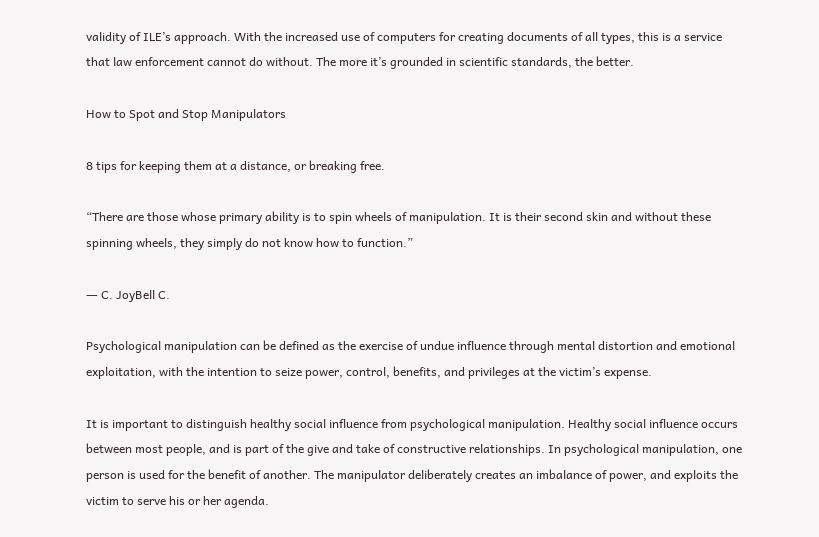validity of ILE’s approach. With the increased use of computers for creating documents of all types, this is a service that law enforcement cannot do without. The more it’s grounded in scientific standards, the better.

How to Spot and Stop Manipulators

8 tips for keeping them at a distance, or breaking free.

“There are those whose primary ability is to spin wheels of manipulation. It is their second skin and without these spinning wheels, they simply do not know how to function.”

― C. JoyBell C.

Psychological manipulation can be defined as the exercise of undue influence through mental distortion and emotional exploitation, with the intention to seize power, control, benefits, and privileges at the victim’s expense.

It is important to distinguish healthy social influence from psychological manipulation. Healthy social influence occurs between most people, and is part of the give and take of constructive relationships. In psychological manipulation, one person is used for the benefit of another. The manipulator deliberately creates an imbalance of power, and exploits the victim to serve his or her agenda.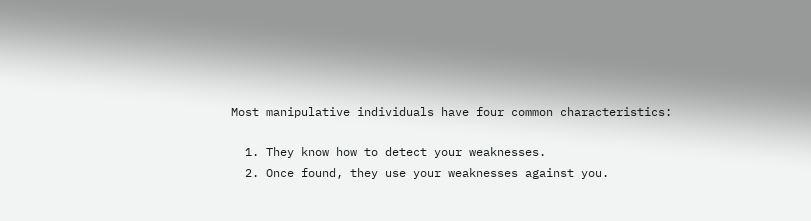Most manipulative individuals have four common characteristics:

  1. They know how to detect your weaknesses.
  2. Once found, they use your weaknesses against you.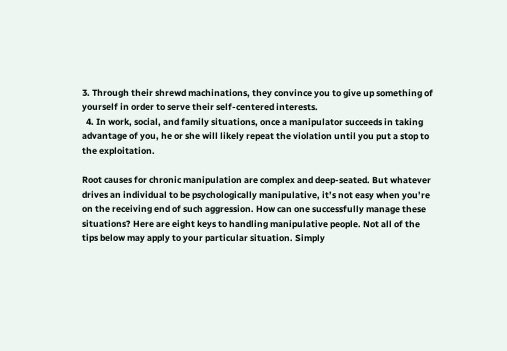3. Through their shrewd machinations, they convince you to give up something of yourself in order to serve their self-centered interests.
  4. In work, social, and family situations, once a manipulator succeeds in taking advantage of you, he or she will likely repeat the violation until you put a stop to the exploitation.

Root causes for chronic manipulation are complex and deep-seated. But whatever drives an individual to be psychologically manipulative, it’s not easy when you’re on the receiving end of such aggression. How can one successfully manage these situations? Here are eight keys to handling manipulative people. Not all of the tips below may apply to your particular situation. Simply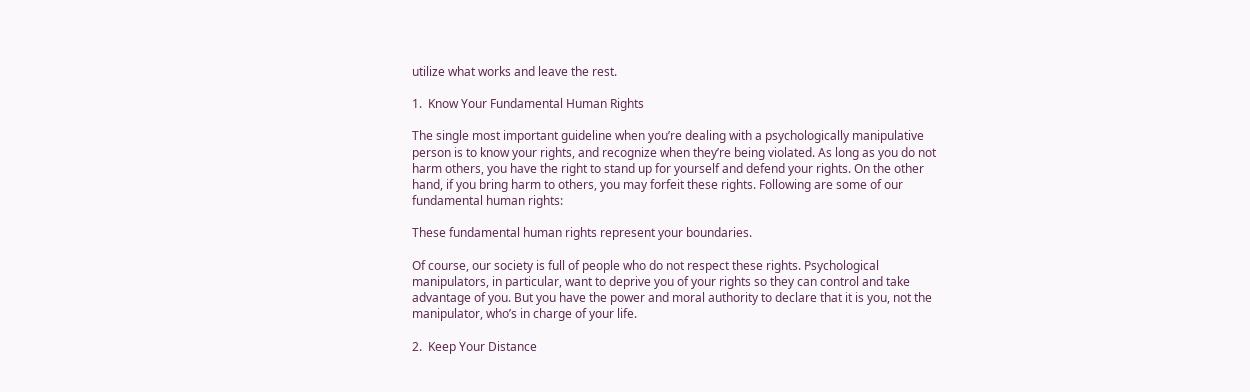utilize what works and leave the rest.

1.  Know Your Fundamental Human Rights

The single most important guideline when you’re dealing with a psychologically manipulative person is to know your rights, and recognize when they’re being violated. As long as you do not harm others, you have the right to stand up for yourself and defend your rights. On the other hand, if you bring harm to others, you may forfeit these rights. Following are some of our fundamental human rights:

These fundamental human rights represent your boundaries.

Of course, our society is full of people who do not respect these rights. Psychological manipulators, in particular, want to deprive you of your rights so they can control and take advantage of you. But you have the power and moral authority to declare that it is you, not the manipulator, who’s in charge of your life.

2.  Keep Your Distance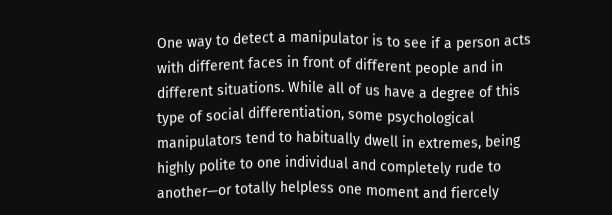One way to detect a manipulator is to see if a person acts with different faces in front of different people and in different situations. While all of us have a degree of this type of social differentiation, some psychological manipulators tend to habitually dwell in extremes, being highly polite to one individual and completely rude to another—or totally helpless one moment and fiercely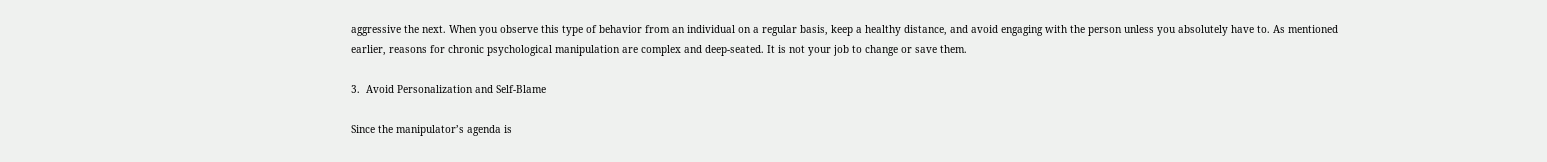aggressive the next. When you observe this type of behavior from an individual on a regular basis, keep a healthy distance, and avoid engaging with the person unless you absolutely have to. As mentioned earlier, reasons for chronic psychological manipulation are complex and deep-seated. It is not your job to change or save them.

3.  Avoid Personalization and Self-Blame

Since the manipulator’s agenda is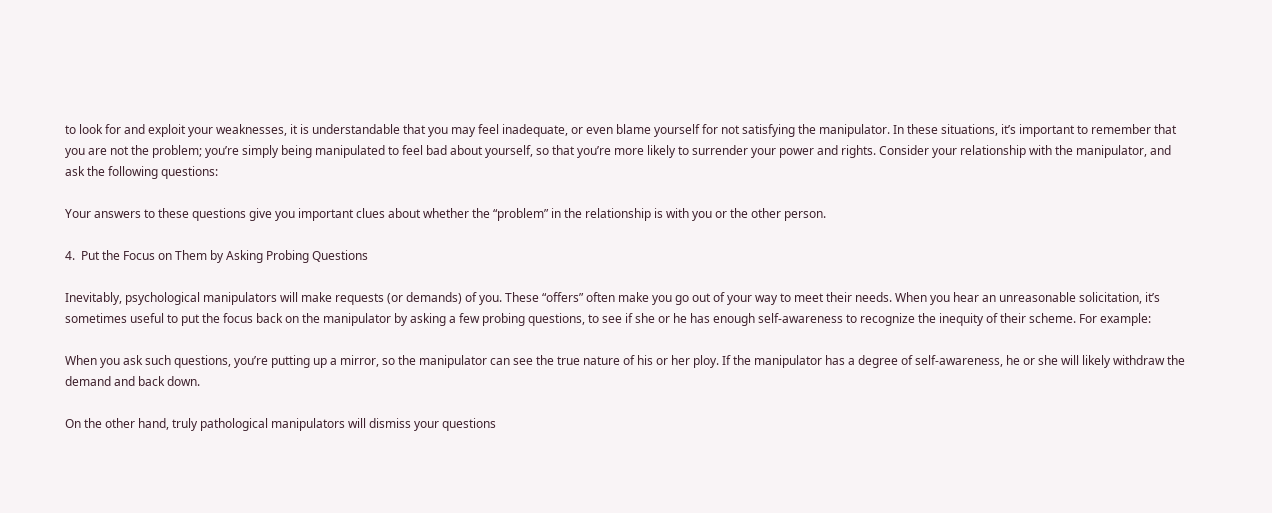to look for and exploit your weaknesses, it is understandable that you may feel inadequate, or even blame yourself for not satisfying the manipulator. In these situations, it’s important to remember that you are not the problem; you’re simply being manipulated to feel bad about yourself, so that you’re more likely to surrender your power and rights. Consider your relationship with the manipulator, and ask the following questions:

Your answers to these questions give you important clues about whether the “problem” in the relationship is with you or the other person.

4.  Put the Focus on Them by Asking Probing Questions

Inevitably, psychological manipulators will make requests (or demands) of you. These “offers” often make you go out of your way to meet their needs. When you hear an unreasonable solicitation, it’s sometimes useful to put the focus back on the manipulator by asking a few probing questions, to see if she or he has enough self-awareness to recognize the inequity of their scheme. For example:

When you ask such questions, you’re putting up a mirror, so the manipulator can see the true nature of his or her ploy. If the manipulator has a degree of self-awareness, he or she will likely withdraw the demand and back down.

On the other hand, truly pathological manipulators will dismiss your questions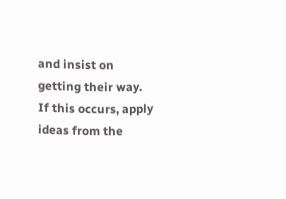and insist on getting their way. If this occurs, apply ideas from the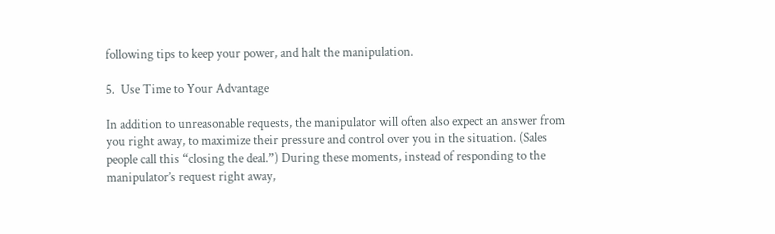following tips to keep your power, and halt the manipulation.

5.  Use Time to Your Advantage

In addition to unreasonable requests, the manipulator will often also expect an answer from you right away, to maximize their pressure and control over you in the situation. (Sales people call this “closing the deal.”) During these moments, instead of responding to the manipulator’s request right away,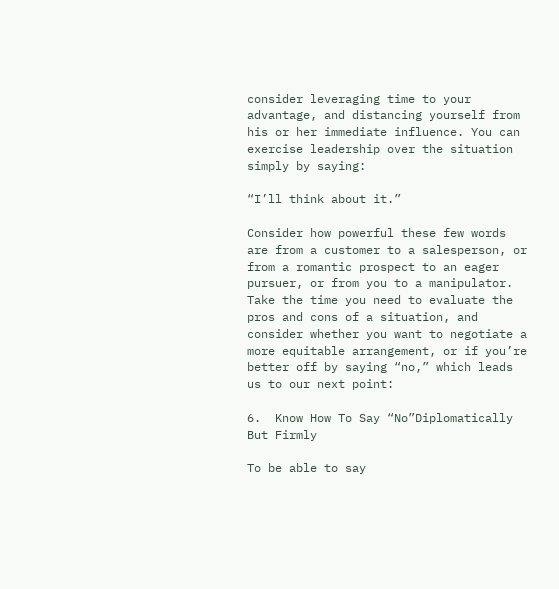consider leveraging time to your advantage, and distancing yourself from his or her immediate influence. You can exercise leadership over the situation simply by saying:

“I’ll think about it.”

Consider how powerful these few words are from a customer to a salesperson, or from a romantic prospect to an eager pursuer, or from you to a manipulator. Take the time you need to evaluate the pros and cons of a situation, and consider whether you want to negotiate a more equitable arrangement, or if you’re better off by saying “no,” which leads us to our next point:

6.  Know How To Say “No”Diplomatically But Firmly

To be able to say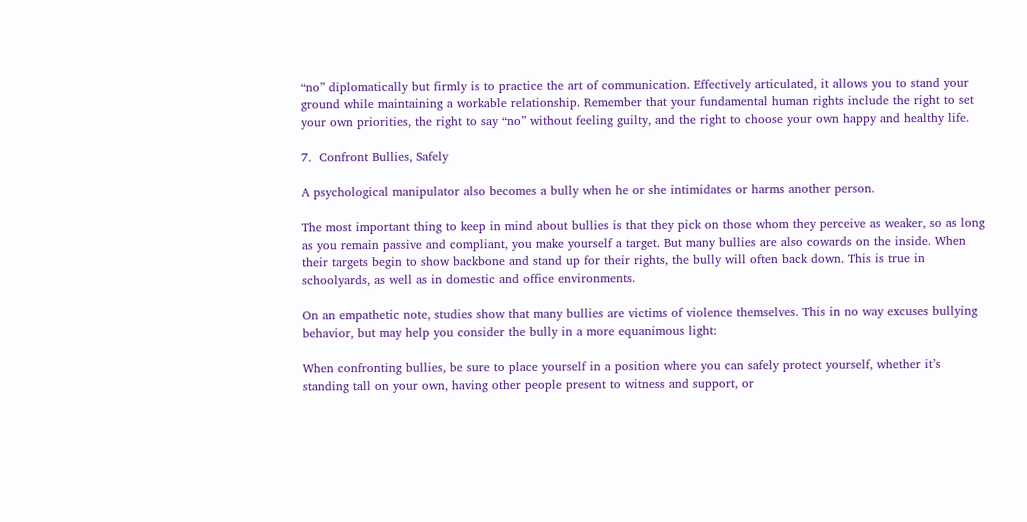“no” diplomatically but firmly is to practice the art of communication. Effectively articulated, it allows you to stand your ground while maintaining a workable relationship. Remember that your fundamental human rights include the right to set your own priorities, the right to say “no” without feeling guilty, and the right to choose your own happy and healthy life.

7.  Confront Bullies, Safely

A psychological manipulator also becomes a bully when he or she intimidates or harms another person.

The most important thing to keep in mind about bullies is that they pick on those whom they perceive as weaker, so as long as you remain passive and compliant, you make yourself a target. But many bullies are also cowards on the inside. When their targets begin to show backbone and stand up for their rights, the bully will often back down. This is true in schoolyards, as well as in domestic and office environments.

On an empathetic note, studies show that many bullies are victims of violence themselves. This in no way excuses bullying behavior, but may help you consider the bully in a more equanimous light:

When confronting bullies, be sure to place yourself in a position where you can safely protect yourself, whether it’s standing tall on your own, having other people present to witness and support, or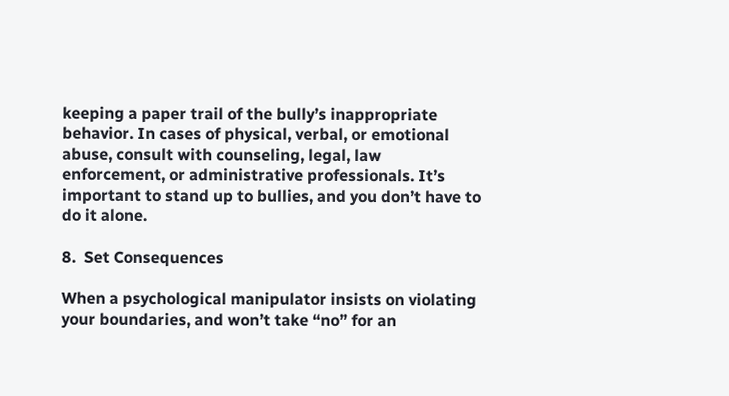keeping a paper trail of the bully’s inappropriate behavior. In cases of physical, verbal, or emotional abuse, consult with counseling, legal, law enforcement, or administrative professionals. It’s important to stand up to bullies, and you don’t have to do it alone.

8.  Set Consequences

When a psychological manipulator insists on violating your boundaries, and won’t take “no” for an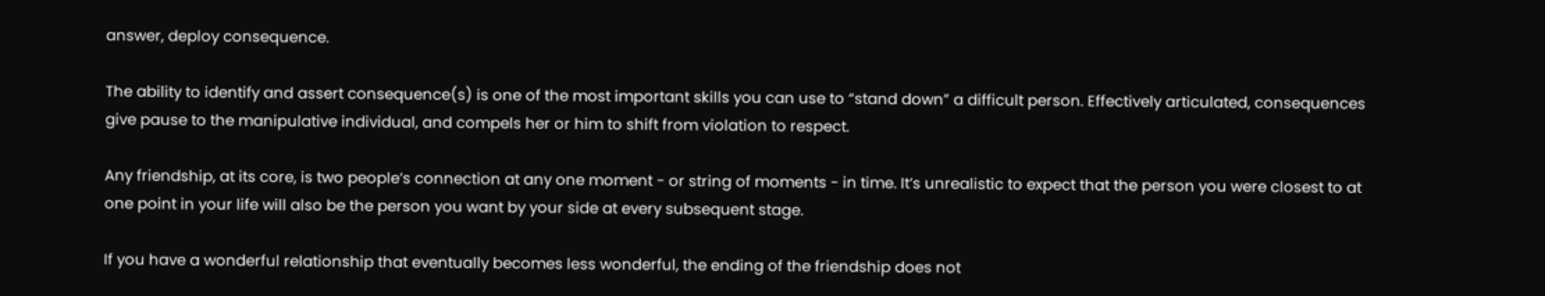answer, deploy consequence.

The ability to identify and assert consequence(s) is one of the most important skills you can use to “stand down” a difficult person. Effectively articulated, consequences give pause to the manipulative individual, and compels her or him to shift from violation to respect.

Any friendship, at its core, is two people’s connection at any one moment - or string of moments - in time. It’s unrealistic to expect that the person you were closest to at one point in your life will also be the person you want by your side at every subsequent stage.

If you have a wonderful relationship that eventually becomes less wonderful, the ending of the friendship does not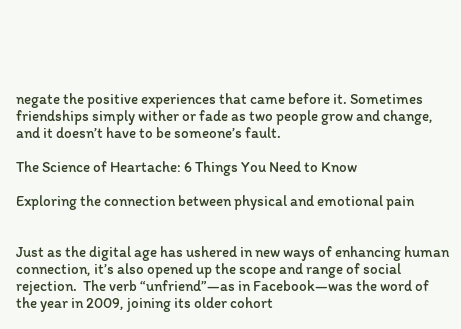negate the positive experiences that came before it. Sometimes friendships simply wither or fade as two people grow and change, and it doesn’t have to be someone’s fault.

The Science of Heartache: 6 Things You Need to Know

Exploring the connection between physical and emotional pain


Just as the digital age has ushered in new ways of enhancing human connection, it’s also opened up the scope and range of social rejection.  The verb “unfriend”—as in Facebook—was the word of the year in 2009, joining its older cohort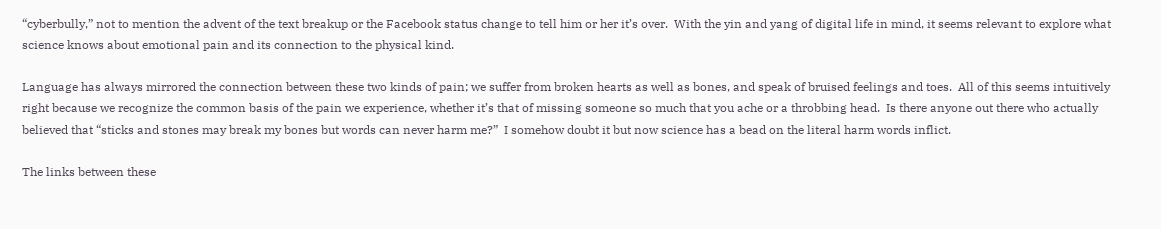“cyberbully,” not to mention the advent of the text breakup or the Facebook status change to tell him or her it’s over.  With the yin and yang of digital life in mind, it seems relevant to explore what science knows about emotional pain and its connection to the physical kind.

Language has always mirrored the connection between these two kinds of pain; we suffer from broken hearts as well as bones, and speak of bruised feelings and toes.  All of this seems intuitively right because we recognize the common basis of the pain we experience, whether it’s that of missing someone so much that you ache or a throbbing head.  Is there anyone out there who actually believed that “sticks and stones may break my bones but words can never harm me?”  I somehow doubt it but now science has a bead on the literal harm words inflict.

The links between these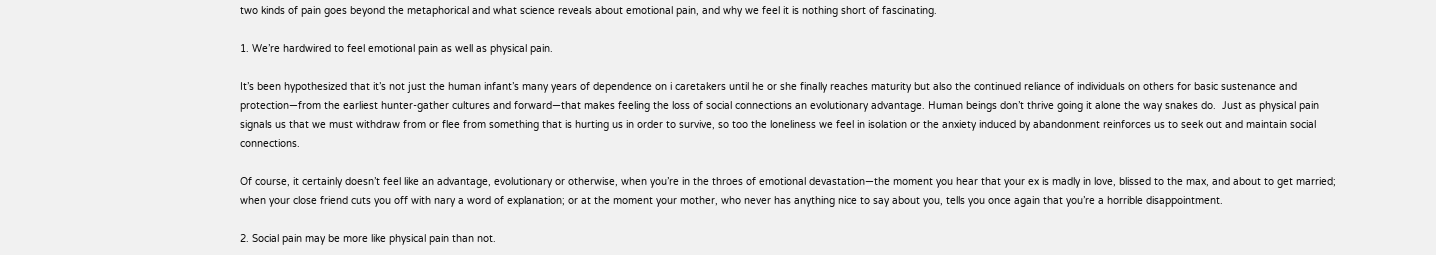two kinds of pain goes beyond the metaphorical and what science reveals about emotional pain, and why we feel it is nothing short of fascinating.

1. We’re hardwired to feel emotional pain as well as physical pain.

It’s been hypothesized that it’s not just the human infant’s many years of dependence on i caretakers until he or she finally reaches maturity but also the continued reliance of individuals on others for basic sustenance and protection—from the earliest hunter-gather cultures and forward—that makes feeling the loss of social connections an evolutionary advantage. Human beings don’t thrive going it alone the way snakes do.  Just as physical pain signals us that we must withdraw from or flee from something that is hurting us in order to survive, so too the loneliness we feel in isolation or the anxiety induced by abandonment reinforces us to seek out and maintain social connections.

Of course, it certainly doesn’t feel like an advantage, evolutionary or otherwise, when you’re in the throes of emotional devastation—the moment you hear that your ex is madly in love, blissed to the max, and about to get married; when your close friend cuts you off with nary a word of explanation; or at the moment your mother, who never has anything nice to say about you, tells you once again that you’re a horrible disappointment.

2. Social pain may be more like physical pain than not.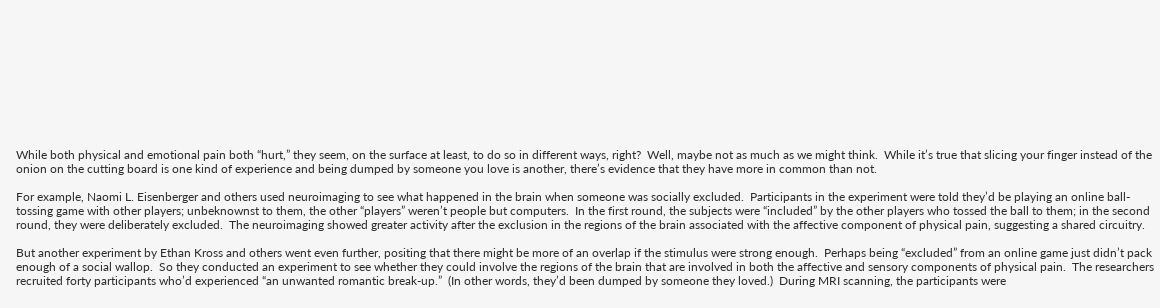While both physical and emotional pain both “hurt,” they seem, on the surface at least, to do so in different ways, right?  Well, maybe not as much as we might think.  While it’s true that slicing your finger instead of the onion on the cutting board is one kind of experience and being dumped by someone you love is another, there’s evidence that they have more in common than not.

For example, Naomi L. Eisenberger and others used neuroimaging to see what happened in the brain when someone was socially excluded.  Participants in the experiment were told they’d be playing an online ball-tossing game with other players; unbeknownst to them, the other “players” weren’t people but computers.  In the first round, the subjects were “included” by the other players who tossed the ball to them; in the second round, they were deliberately excluded.  The neuroimaging showed greater activity after the exclusion in the regions of the brain associated with the affective component of physical pain, suggesting a shared circuitry.

But another experiment by Ethan Kross and others went even further, positing that there might be more of an overlap if the stimulus were strong enough.  Perhaps being “excluded” from an online game just didn’t pack enough of a social wallop.  So they conducted an experiment to see whether they could involve the regions of the brain that are involved in both the affective and sensory components of physical pain.  The researchers recruited forty participants who’d experienced “an unwanted romantic break-up.”  (In other words, they’d been dumped by someone they loved.)  During MRI scanning, the participants were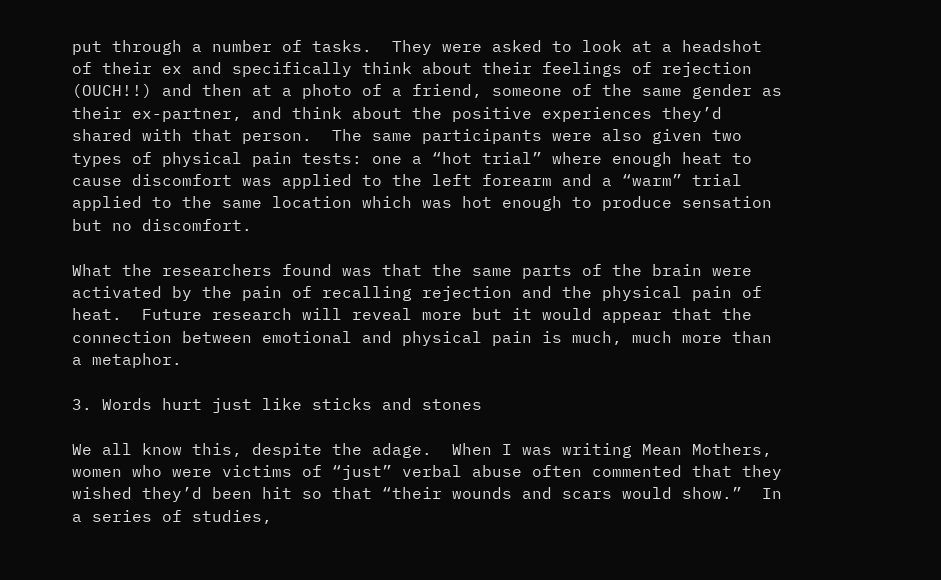put through a number of tasks.  They were asked to look at a headshot of their ex and specifically think about their feelings of rejection (OUCH!!) and then at a photo of a friend, someone of the same gender as their ex-partner, and think about the positive experiences they’d shared with that person.  The same participants were also given two types of physical pain tests: one a “hot trial” where enough heat to cause discomfort was applied to the left forearm and a “warm” trial applied to the same location which was hot enough to produce sensation but no discomfort.

What the researchers found was that the same parts of the brain were activated by the pain of recalling rejection and the physical pain of heat.  Future research will reveal more but it would appear that the connection between emotional and physical pain is much, much more than a metaphor.

3. Words hurt just like sticks and stones

We all know this, despite the adage.  When I was writing Mean Mothers, women who were victims of “just” verbal abuse often commented that they wished they’d been hit so that “their wounds and scars would show.”  In a series of studies,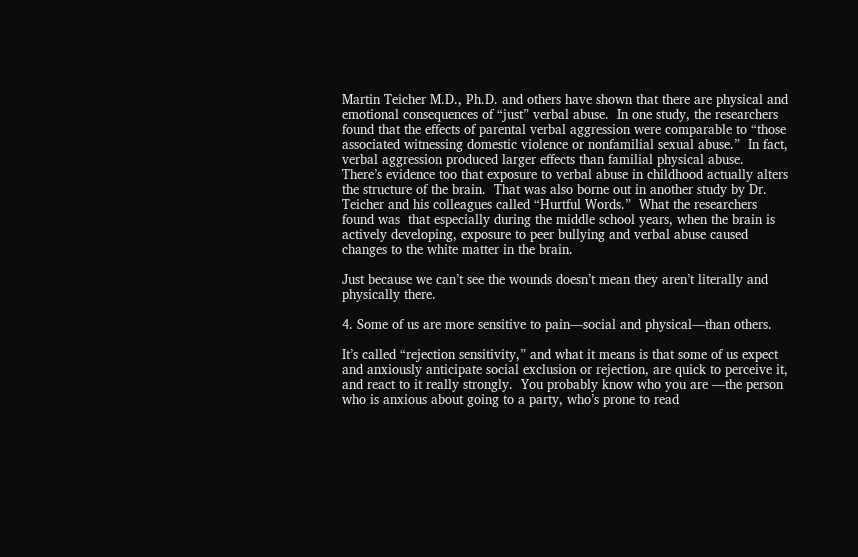Martin Teicher M.D., Ph.D. and others have shown that there are physical and emotional consequences of “just” verbal abuse.  In one study, the researchers found that the effects of parental verbal aggression were comparable to “those associated witnessing domestic violence or nonfamilial sexual abuse.”  In fact, verbal aggression produced larger effects than familial physical abuse.  There’s evidence too that exposure to verbal abuse in childhood actually alters the structure of the brain.  That was also borne out in another study by Dr. Teicher and his colleagues called “Hurtful Words.”  What the researchers found was  that especially during the middle school years, when the brain is actively developing, exposure to peer bullying and verbal abuse caused changes to the white matter in the brain.

Just because we can’t see the wounds doesn’t mean they aren’t literally and physically there.

4. Some of us are more sensitive to pain—social and physical—than others.

It’s called “rejection sensitivity,” and what it means is that some of us expect and anxiously anticipate social exclusion or rejection, are quick to perceive it, and react to it really strongly.  You probably know who you are —the person who is anxious about going to a party, who’s prone to read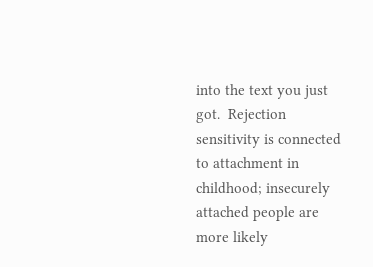into the text you just got.  Rejection sensitivity is connected to attachment in childhood; insecurely attached people are more likely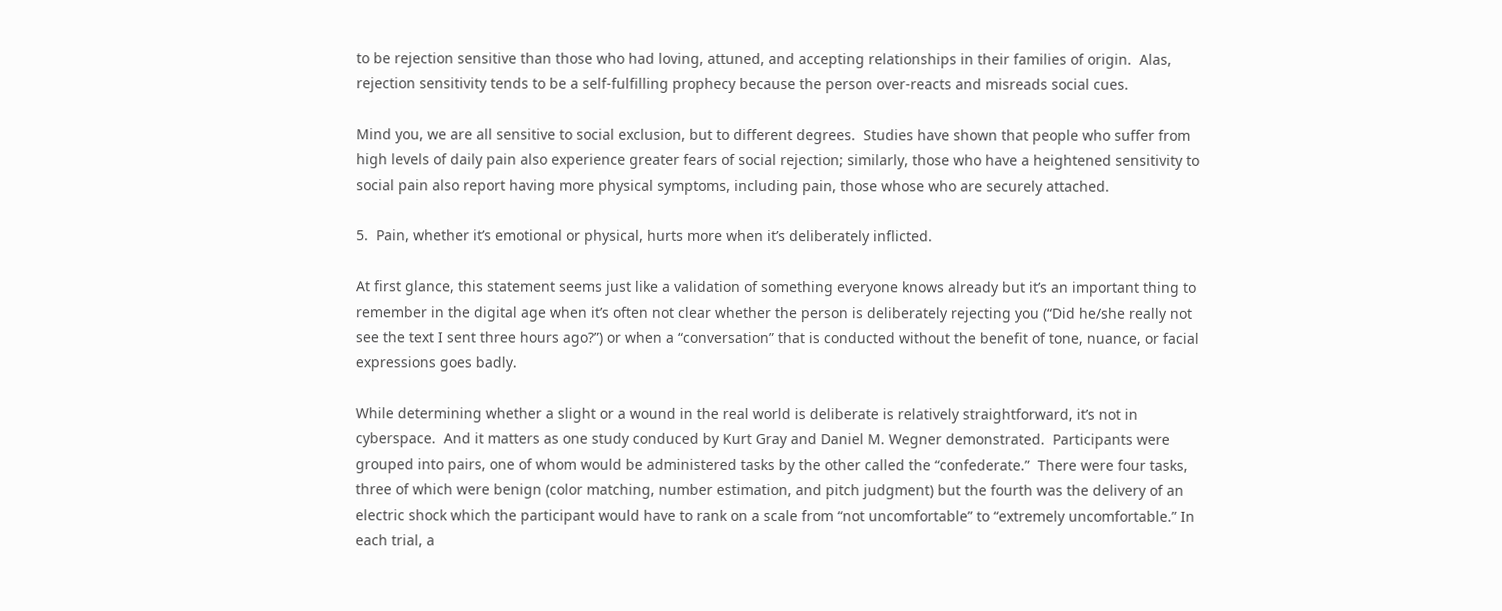to be rejection sensitive than those who had loving, attuned, and accepting relationships in their families of origin.  Alas, rejection sensitivity tends to be a self-fulfilling prophecy because the person over-reacts and misreads social cues.

Mind you, we are all sensitive to social exclusion, but to different degrees.  Studies have shown that people who suffer from high levels of daily pain also experience greater fears of social rejection; similarly, those who have a heightened sensitivity to social pain also report having more physical symptoms, including pain, those whose who are securely attached.

5.  Pain, whether it’s emotional or physical, hurts more when it’s deliberately inflicted.

At first glance, this statement seems just like a validation of something everyone knows already but it’s an important thing to remember in the digital age when it’s often not clear whether the person is deliberately rejecting you (“Did he/she really not see the text I sent three hours ago?”) or when a “conversation” that is conducted without the benefit of tone, nuance, or facial expressions goes badly.

While determining whether a slight or a wound in the real world is deliberate is relatively straightforward, it’s not in cyberspace.  And it matters as one study conduced by Kurt Gray and Daniel M. Wegner demonstrated.  Participants were grouped into pairs, one of whom would be administered tasks by the other called the “confederate.”  There were four tasks, three of which were benign (color matching, number estimation, and pitch judgment) but the fourth was the delivery of an electric shock which the participant would have to rank on a scale from “not uncomfortable” to “extremely uncomfortable.” In each trial, a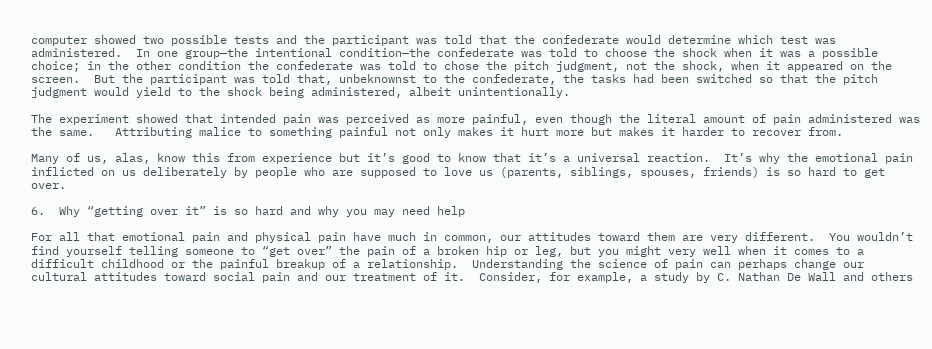computer showed two possible tests and the participant was told that the confederate would determine which test was administered.  In one group—the intentional condition—the confederate was told to choose the shock when it was a possible choice; in the other condition the confederate was told to chose the pitch judgment, not the shock, when it appeared on the screen.  But the participant was told that, unbeknownst to the confederate, the tasks had been switched so that the pitch judgment would yield to the shock being administered, albeit unintentionally.

The experiment showed that intended pain was perceived as more painful, even though the literal amount of pain administered was the same.   Attributing malice to something painful not only makes it hurt more but makes it harder to recover from.

Many of us, alas, know this from experience but it’s good to know that it’s a universal reaction.  It’s why the emotional pain inflicted on us deliberately by people who are supposed to love us (parents, siblings, spouses, friends) is so hard to get over.

6.  Why “getting over it” is so hard and why you may need help

For all that emotional pain and physical pain have much in common, our attitudes toward them are very different.  You wouldn’t find yourself telling someone to “get over” the pain of a broken hip or leg, but you might very well when it comes to a difficult childhood or the painful breakup of a relationship.  Understanding the science of pain can perhaps change our cultural attitudes toward social pain and our treatment of it.  Consider, for example, a study by C. Nathan De Wall and others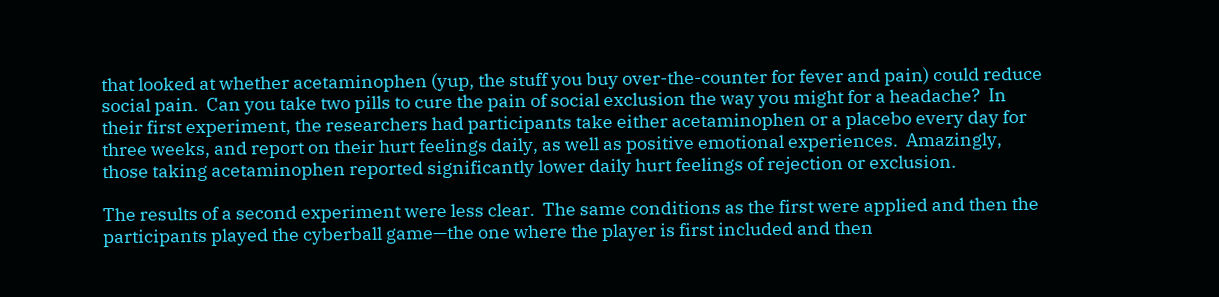that looked at whether acetaminophen (yup, the stuff you buy over-the-counter for fever and pain) could reduce social pain.  Can you take two pills to cure the pain of social exclusion the way you might for a headache?  In their first experiment, the researchers had participants take either acetaminophen or a placebo every day for three weeks, and report on their hurt feelings daily, as well as positive emotional experiences.  Amazingly, those taking acetaminophen reported significantly lower daily hurt feelings of rejection or exclusion.

The results of a second experiment were less clear.  The same conditions as the first were applied and then the participants played the cyberball game—the one where the player is first included and then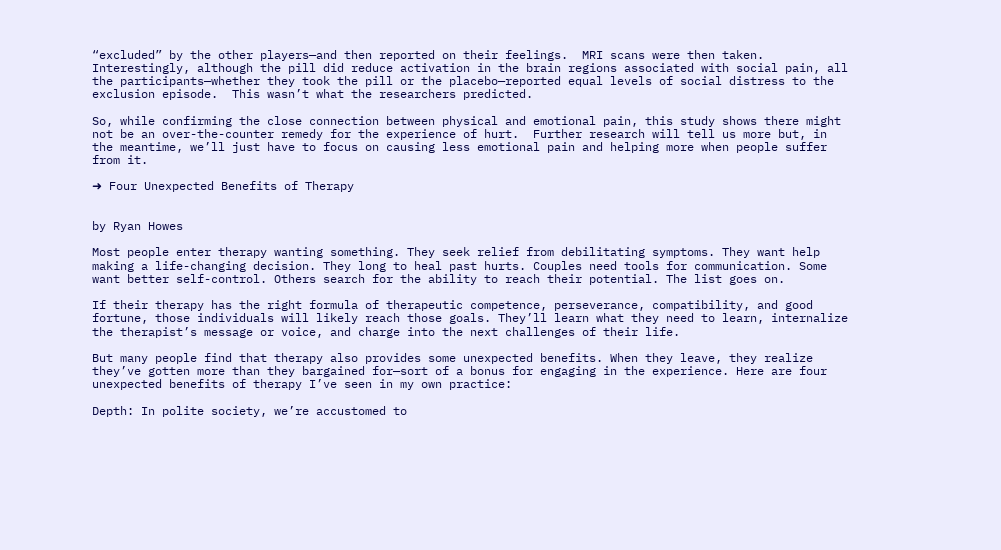“excluded” by the other players—and then reported on their feelings.  MRI scans were then taken.  Interestingly, although the pill did reduce activation in the brain regions associated with social pain, all the participants—whether they took the pill or the placebo—reported equal levels of social distress to the exclusion episode.  This wasn’t what the researchers predicted.

So, while confirming the close connection between physical and emotional pain, this study shows there might not be an over-the-counter remedy for the experience of hurt.  Further research will tell us more but, in the meantime, we’ll just have to focus on causing less emotional pain and helping more when people suffer from it.

➜ Four Unexpected Benefits of Therapy


by Ryan Howes

Most people enter therapy wanting something. They seek relief from debilitating symptoms. They want help making a life-changing decision. They long to heal past hurts. Couples need tools for communication. Some want better self-control. Others search for the ability to reach their potential. The list goes on.

If their therapy has the right formula of therapeutic competence, perseverance, compatibility, and good fortune, those individuals will likely reach those goals. They’ll learn what they need to learn, internalize the therapist’s message or voice, and charge into the next challenges of their life.

But many people find that therapy also provides some unexpected benefits. When they leave, they realize they’ve gotten more than they bargained for—sort of a bonus for engaging in the experience. Here are four unexpected benefits of therapy I’ve seen in my own practice:

Depth: In polite society, we’re accustomed to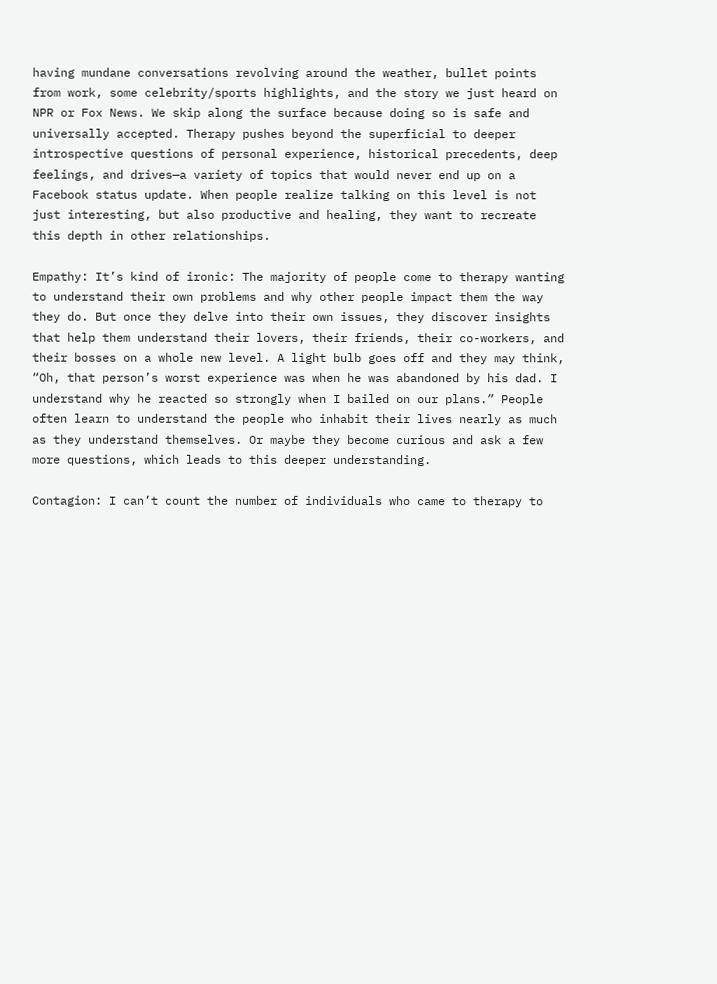having mundane conversations revolving around the weather, bullet points from work, some celebrity/sports highlights, and the story we just heard on NPR or Fox News. We skip along the surface because doing so is safe and universally accepted. Therapy pushes beyond the superficial to deeper introspective questions of personal experience, historical precedents, deep feelings, and drives—a variety of topics that would never end up on a Facebook status update. When people realize talking on this level is not just interesting, but also productive and healing, they want to recreate this depth in other relationships.

Empathy: It’s kind of ironic: The majority of people come to therapy wanting to understand their own problems and why other people impact them the way they do. But once they delve into their own issues, they discover insights that help them understand their lovers, their friends, their co-workers, and their bosses on a whole new level. A light bulb goes off and they may think, “Oh, that person’s worst experience was when he was abandoned by his dad. I understand why he reacted so strongly when I bailed on our plans.” People often learn to understand the people who inhabit their lives nearly as much as they understand themselves. Or maybe they become curious and ask a few more questions, which leads to this deeper understanding.

Contagion: I can’t count the number of individuals who came to therapy to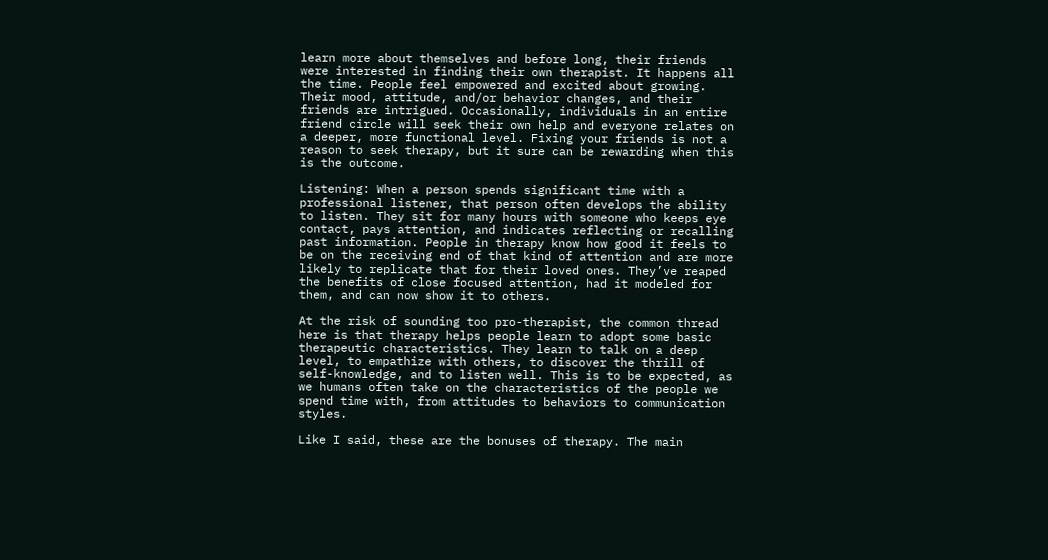learn more about themselves and before long, their friends were interested in finding their own therapist. It happens all the time. People feel empowered and excited about growing. Their mood, attitude, and/or behavior changes, and their friends are intrigued. Occasionally, individuals in an entire friend circle will seek their own help and everyone relates on a deeper, more functional level. Fixing your friends is not a reason to seek therapy, but it sure can be rewarding when this is the outcome.

Listening: When a person spends significant time with a professional listener, that person often develops the ability to listen. They sit for many hours with someone who keeps eye contact, pays attention, and indicates reflecting or recalling past information. People in therapy know how good it feels to be on the receiving end of that kind of attention and are more likely to replicate that for their loved ones. They’ve reaped the benefits of close focused attention, had it modeled for them, and can now show it to others.

At the risk of sounding too pro-therapist, the common thread here is that therapy helps people learn to adopt some basic therapeutic characteristics. They learn to talk on a deep level, to empathize with others, to discover the thrill of self-knowledge, and to listen well. This is to be expected, as we humans often take on the characteristics of the people we spend time with, from attitudes to behaviors to communication styles.

Like I said, these are the bonuses of therapy. The main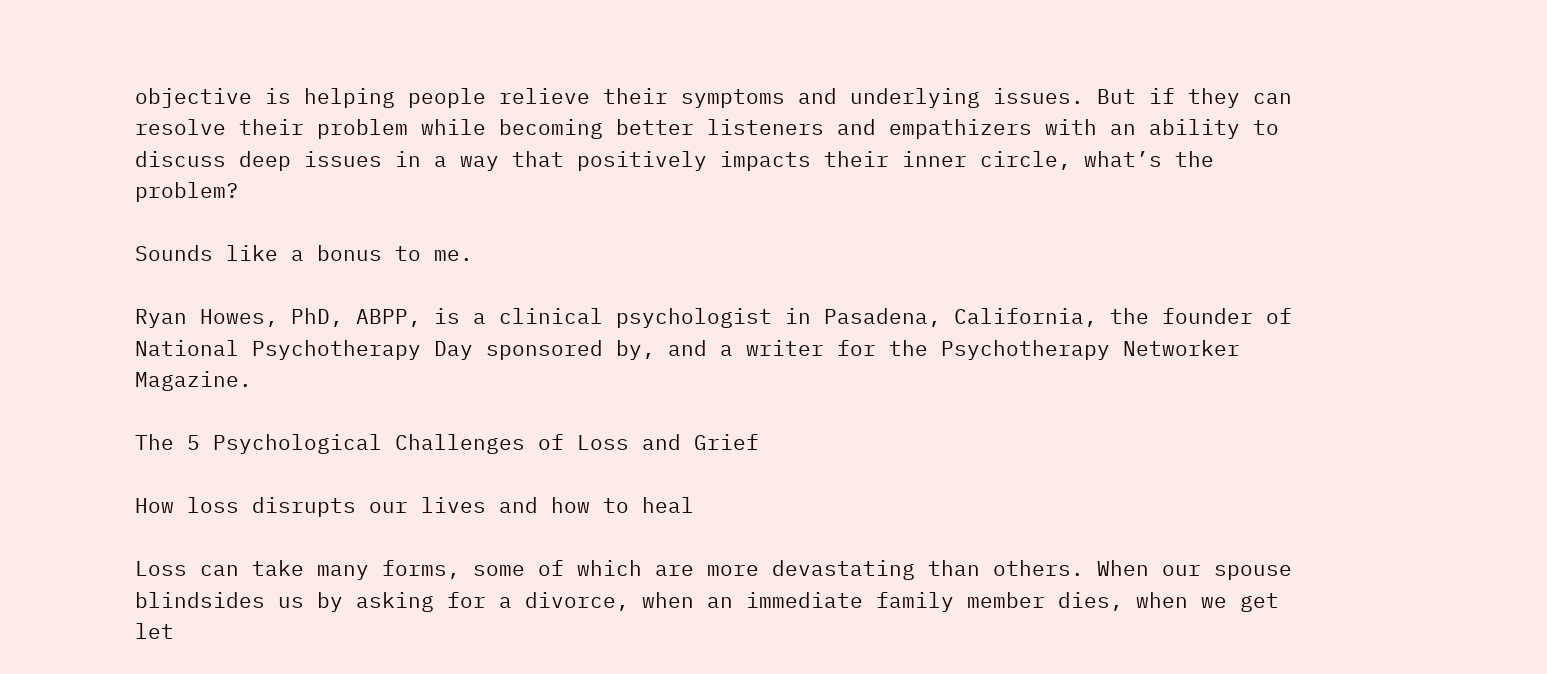objective is helping people relieve their symptoms and underlying issues. But if they can resolve their problem while becoming better listeners and empathizers with an ability to discuss deep issues in a way that positively impacts their inner circle, what’s the problem?

Sounds like a bonus to me.

Ryan Howes, PhD, ABPP, is a clinical psychologist in Pasadena, California, the founder of National Psychotherapy Day sponsored by, and a writer for the Psychotherapy Networker Magazine.

The 5 Psychological Challenges of Loss and Grief

How loss disrupts our lives and how to heal

Loss can take many forms, some of which are more devastating than others. When our spouse blindsides us by asking for a divorce, when an immediate family member dies, when we get let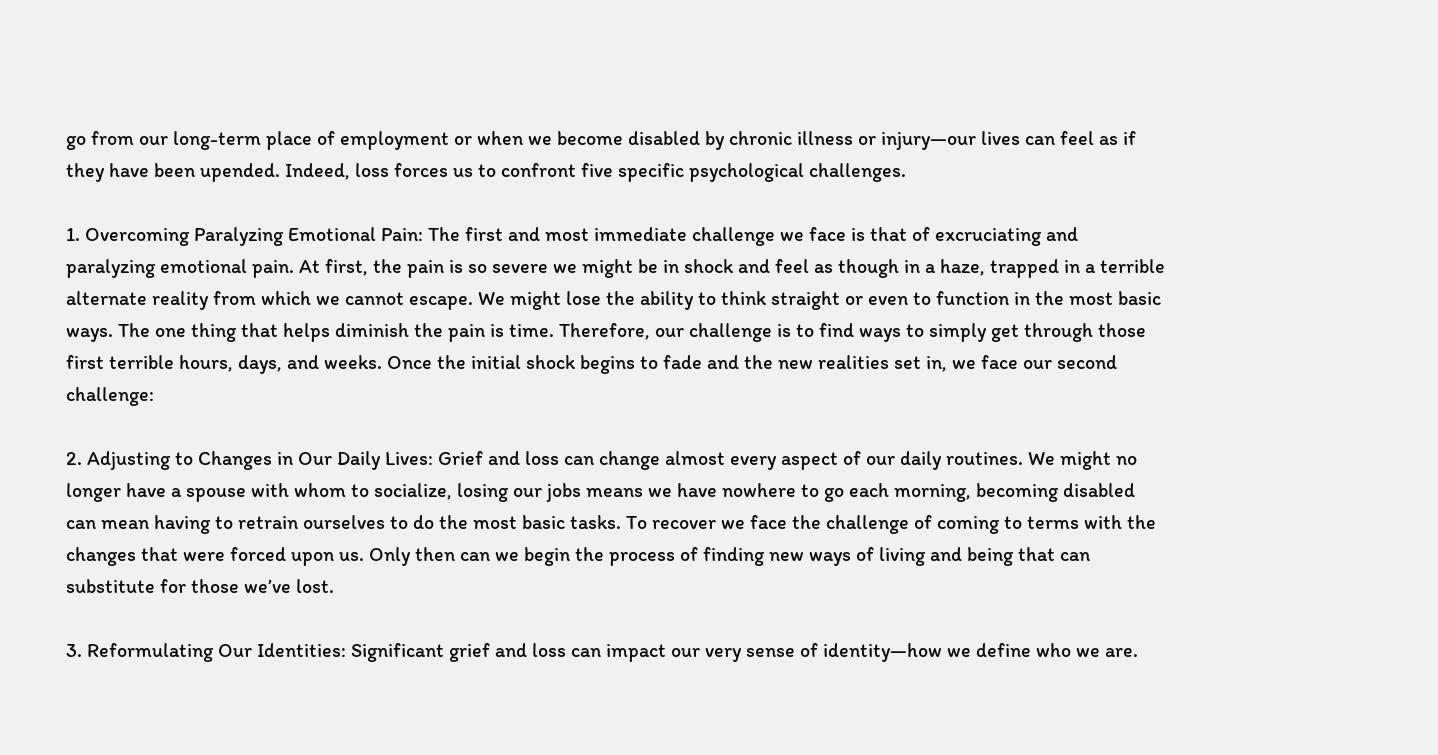go from our long-term place of employment or when we become disabled by chronic illness or injury—our lives can feel as if they have been upended. Indeed, loss forces us to confront five specific psychological challenges.

1. Overcoming Paralyzing Emotional Pain: The first and most immediate challenge we face is that of excruciating and paralyzing emotional pain. At first, the pain is so severe we might be in shock and feel as though in a haze, trapped in a terrible alternate reality from which we cannot escape. We might lose the ability to think straight or even to function in the most basic ways. The one thing that helps diminish the pain is time. Therefore, our challenge is to find ways to simply get through those first terrible hours, days, and weeks. Once the initial shock begins to fade and the new realities set in, we face our second challenge:

2. Adjusting to Changes in Our Daily Lives: Grief and loss can change almost every aspect of our daily routines. We might no longer have a spouse with whom to socialize, losing our jobs means we have nowhere to go each morning, becoming disabled can mean having to retrain ourselves to do the most basic tasks. To recover we face the challenge of coming to terms with the changes that were forced upon us. Only then can we begin the process of finding new ways of living and being that can substitute for those we’ve lost.

3. Reformulating Our Identities: Significant grief and loss can impact our very sense of identity—how we define who we are.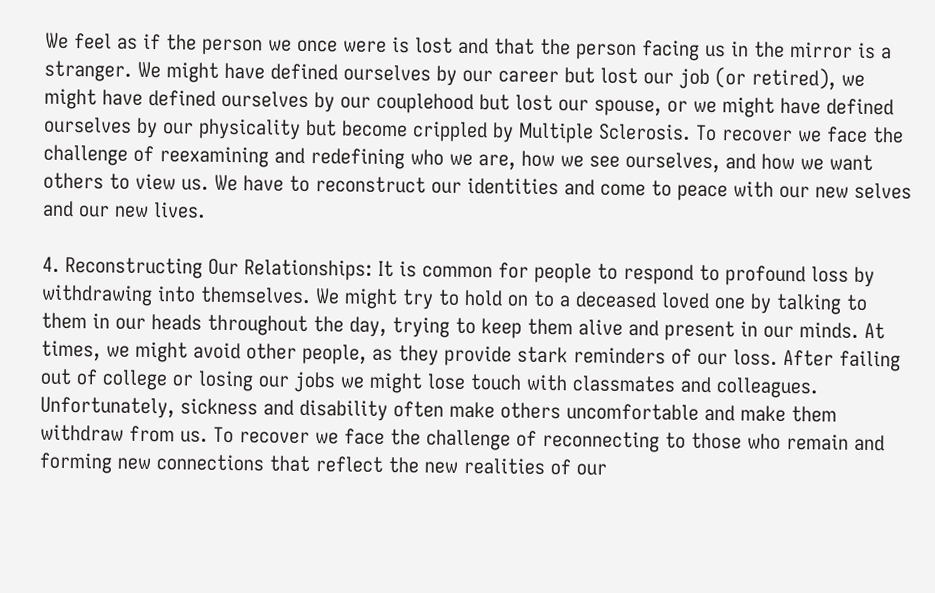We feel as if the person we once were is lost and that the person facing us in the mirror is a stranger. We might have defined ourselves by our career but lost our job (or retired), we might have defined ourselves by our couplehood but lost our spouse, or we might have defined ourselves by our physicality but become crippled by Multiple Sclerosis. To recover we face the challenge of reexamining and redefining who we are, how we see ourselves, and how we want others to view us. We have to reconstruct our identities and come to peace with our new selves and our new lives.

4. Reconstructing Our Relationships: It is common for people to respond to profound loss by withdrawing into themselves. We might try to hold on to a deceased loved one by talking to them in our heads throughout the day, trying to keep them alive and present in our minds. At times, we might avoid other people, as they provide stark reminders of our loss. After failing out of college or losing our jobs we might lose touch with classmates and colleagues. Unfortunately, sickness and disability often make others uncomfortable and make them withdraw from us. To recover we face the challenge of reconnecting to those who remain and forming new connections that reflect the new realities of our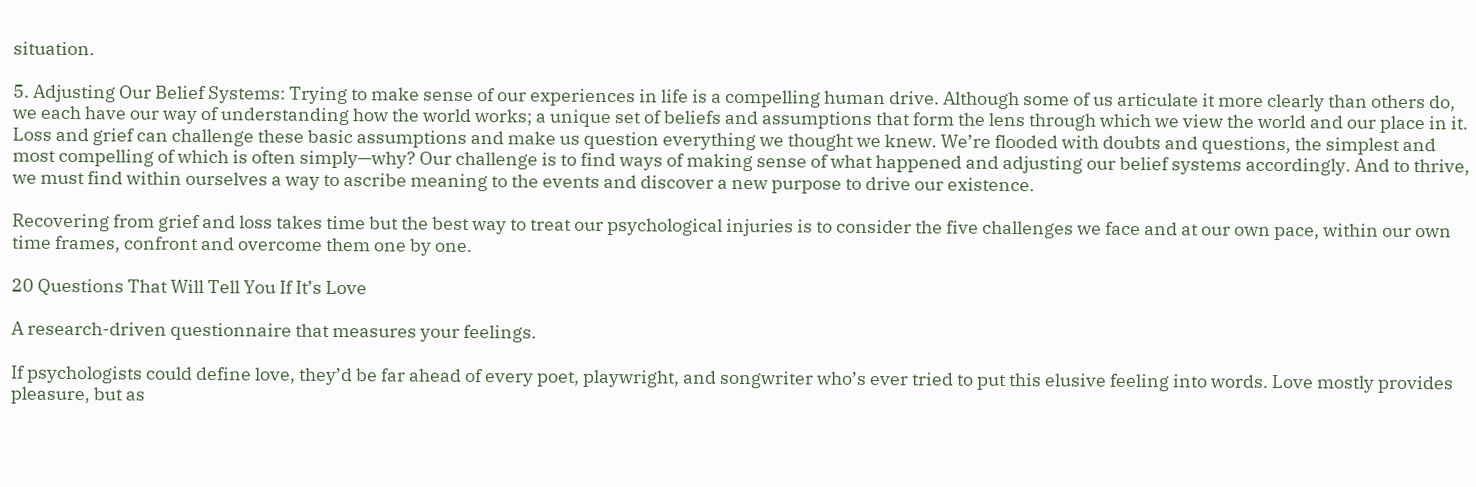situation.

5. Adjusting Our Belief Systems: Trying to make sense of our experiences in life is a compelling human drive. Although some of us articulate it more clearly than others do, we each have our way of understanding how the world works; a unique set of beliefs and assumptions that form the lens through which we view the world and our place in it. Loss and grief can challenge these basic assumptions and make us question everything we thought we knew. We’re flooded with doubts and questions, the simplest and most compelling of which is often simply—why? Our challenge is to find ways of making sense of what happened and adjusting our belief systems accordingly. And to thrive, we must find within ourselves a way to ascribe meaning to the events and discover a new purpose to drive our existence.

Recovering from grief and loss takes time but the best way to treat our psychological injuries is to consider the five challenges we face and at our own pace, within our own time frames, confront and overcome them one by one.

20 Questions That Will Tell You If It’s Love

A research-driven questionnaire that measures your feelings.

If psychologists could define love, they’d be far ahead of every poet, playwright, and songwriter who’s ever tried to put this elusive feeling into words. Love mostly provides pleasure, but as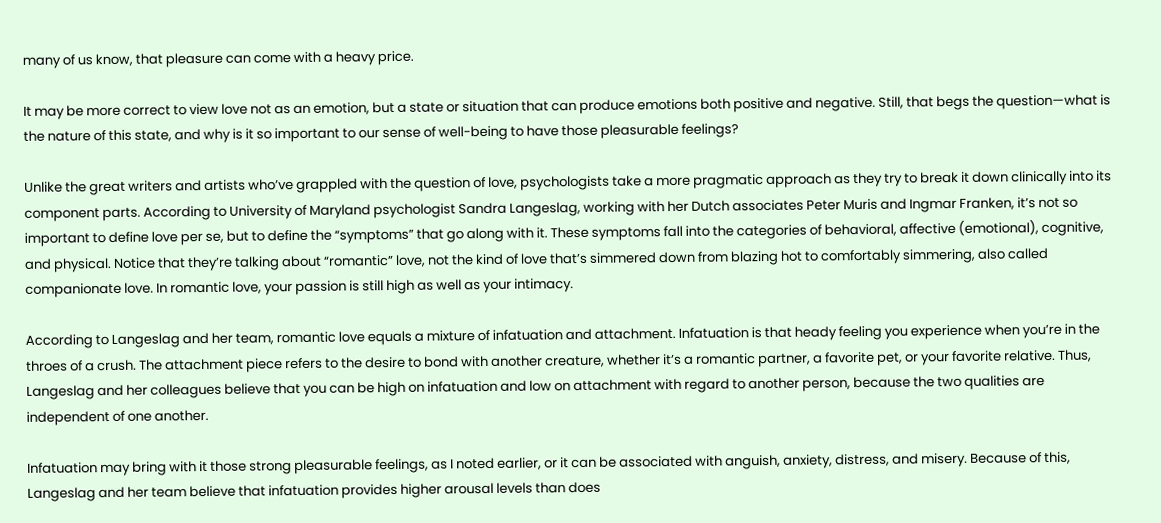many of us know, that pleasure can come with a heavy price.

It may be more correct to view love not as an emotion, but a state or situation that can produce emotions both positive and negative. Still, that begs the question—what is the nature of this state, and why is it so important to our sense of well-being to have those pleasurable feelings?

Unlike the great writers and artists who’ve grappled with the question of love, psychologists take a more pragmatic approach as they try to break it down clinically into its component parts. According to University of Maryland psychologist Sandra Langeslag, working with her Dutch associates Peter Muris and Ingmar Franken, it’s not so important to define love per se, but to define the “symptoms” that go along with it. These symptoms fall into the categories of behavioral, affective (emotional), cognitive, and physical. Notice that they’re talking about “romantic” love, not the kind of love that’s simmered down from blazing hot to comfortably simmering, also called companionate love. In romantic love, your passion is still high as well as your intimacy.

According to Langeslag and her team, romantic love equals a mixture of infatuation and attachment. Infatuation is that heady feeling you experience when you’re in the throes of a crush. The attachment piece refers to the desire to bond with another creature, whether it’s a romantic partner, a favorite pet, or your favorite relative. Thus, Langeslag and her colleagues believe that you can be high on infatuation and low on attachment with regard to another person, because the two qualities are independent of one another.

Infatuation may bring with it those strong pleasurable feelings, as I noted earlier, or it can be associated with anguish, anxiety, distress, and misery. Because of this, Langeslag and her team believe that infatuation provides higher arousal levels than does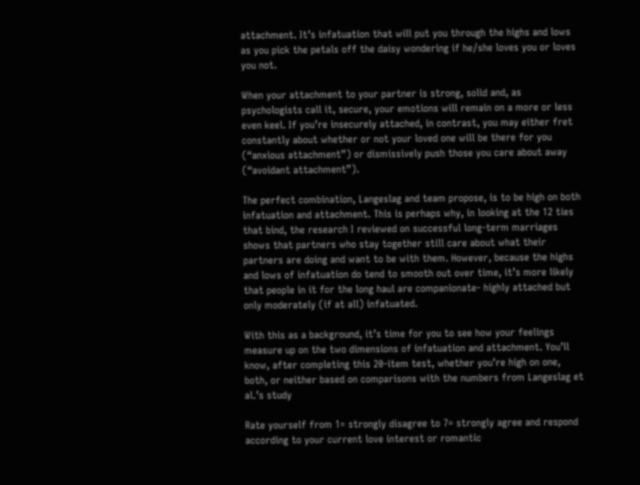attachment. It’s infatuation that will put you through the highs and lows as you pick the petals off the daisy wondering if he/she loves you or loves you not.

When your attachment to your partner is strong, solid and, as psychologists call it, secure, your emotions will remain on a more or less even keel. If you’re insecurely attached, in contrast, you may either fret constantly about whether or not your loved one will be there for you (“anxious attachment”) or dismissively push those you care about away (“avoidant attachment”).

The perfect combination, Langeslag and team propose, is to be high on both infatuation and attachment. This is perhaps why, in looking at the 12 ties that bind, the research I reviewed on successful long-term marriages shows that partners who stay together still care about what their partners are doing and want to be with them. However, because the highs and lows of infatuation do tend to smooth out over time, it’s more likely that people in it for the long haul are companionate- highly attached but only moderately (if at all) infatuated.

With this as a background, it’s time for you to see how your feelings measure up on the two dimensions of infatuation and attachment. You’ll know, after completing this 20-item test, whether you’re high on one, both, or neither based on comparisons with the numbers from Langeslag et al.’s study

Rate yourself from 1= strongly disagree to 7= strongly agree and respond according to your current love interest or romantic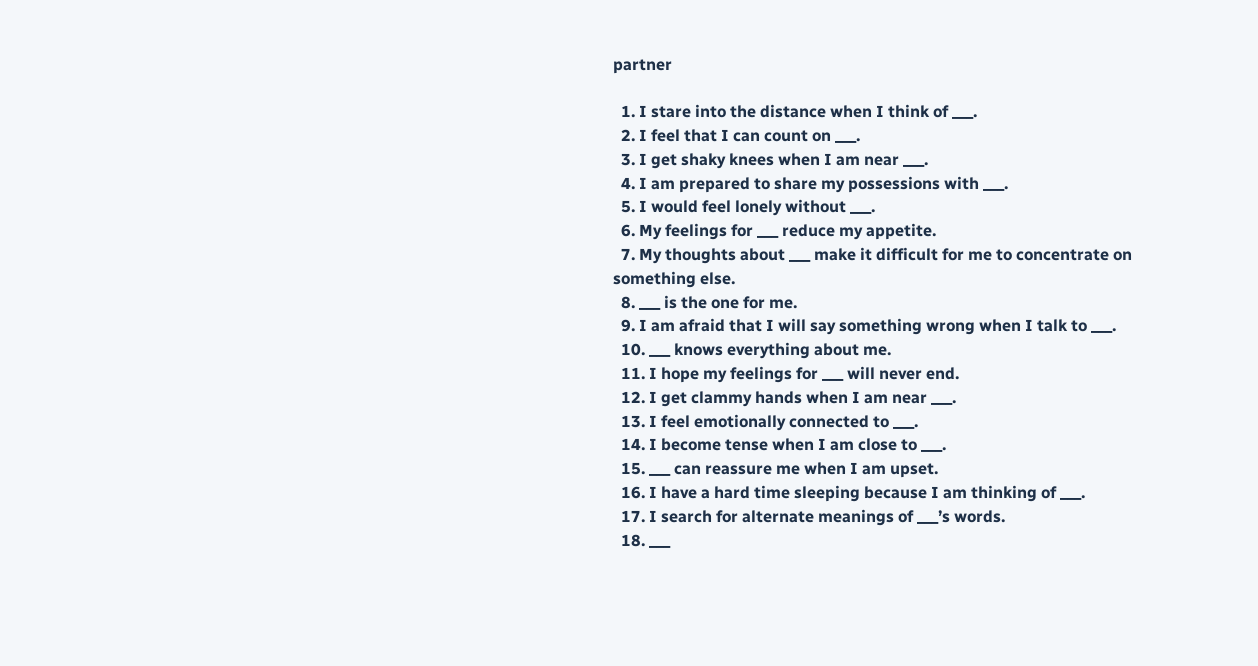partner

  1. I stare into the distance when I think of ___.
  2. I feel that I can count on ___.
  3. I get shaky knees when I am near ___.
  4. I am prepared to share my possessions with ___.
  5. I would feel lonely without ___.
  6. My feelings for ___ reduce my appetite.
  7. My thoughts about ___ make it difficult for me to concentrate on something else.
  8. ___ is the one for me.
  9. I am afraid that I will say something wrong when I talk to ___.
  10. ___ knows everything about me.
  11. I hope my feelings for ___ will never end.
  12. I get clammy hands when I am near ___.
  13. I feel emotionally connected to ___.
  14. I become tense when I am close to ___.
  15. ___ can reassure me when I am upset.
  16. I have a hard time sleeping because I am thinking of ___.
  17. I search for alternate meanings of ___’s words.
  18. ___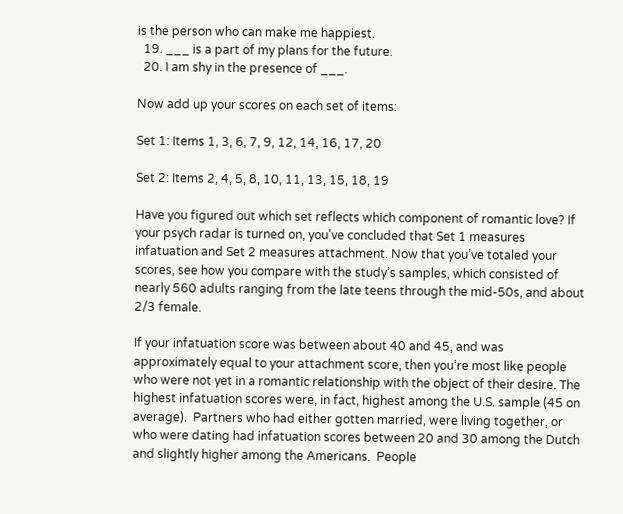is the person who can make me happiest.
  19. ___ is a part of my plans for the future.
  20. I am shy in the presence of ___.

Now add up your scores on each set of items:

Set 1: Items 1, 3, 6, 7, 9, 12, 14, 16, 17, 20

Set 2: Items 2, 4, 5, 8, 10, 11, 13, 15, 18, 19

Have you figured out which set reflects which component of romantic love? If your psych radar is turned on, you’ve concluded that Set 1 measures infatuation and Set 2 measures attachment. Now that you’ve totaled your scores, see how you compare with the study’s samples, which consisted of nearly 560 adults ranging from the late teens through the mid-50s, and about 2/3 female.

If your infatuation score was between about 40 and 45, and was approximately equal to your attachment score, then you’re most like people who were not yet in a romantic relationship with the object of their desire. The highest infatuation scores were, in fact, highest among the U.S. sample (45 on average).  Partners who had either gotten married, were living together, or who were dating had infatuation scores between 20 and 30 among the Dutch and slightly higher among the Americans.  People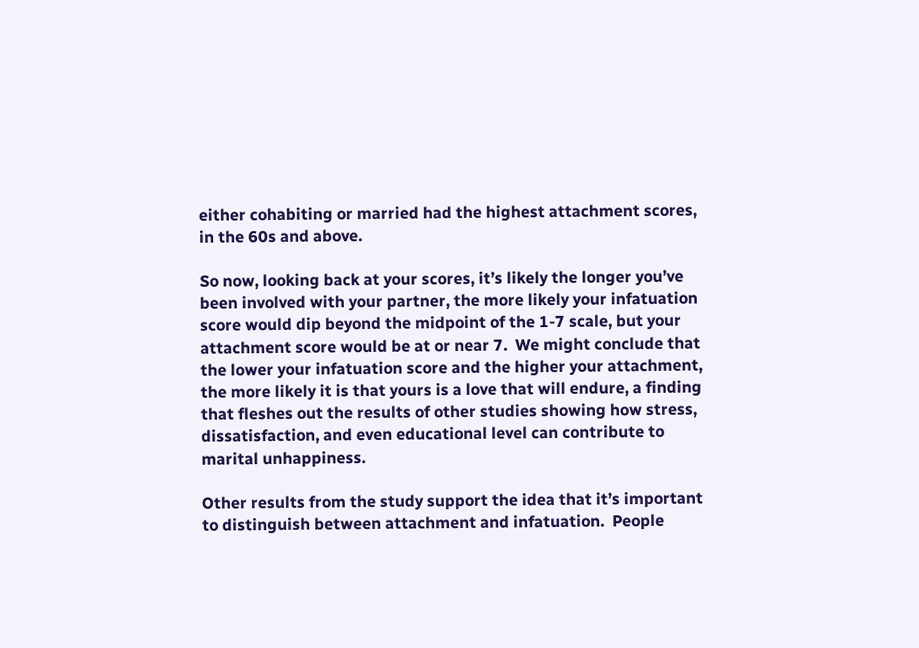either cohabiting or married had the highest attachment scores, in the 60s and above.

So now, looking back at your scores, it’s likely the longer you’ve been involved with your partner, the more likely your infatuation score would dip beyond the midpoint of the 1-7 scale, but your attachment score would be at or near 7.  We might conclude that the lower your infatuation score and the higher your attachment, the more likely it is that yours is a love that will endure, a finding that fleshes out the results of other studies showing how stress, dissatisfaction, and even educational level can contribute to marital unhappiness.

Other results from the study support the idea that it’s important to distinguish between attachment and infatuation.  People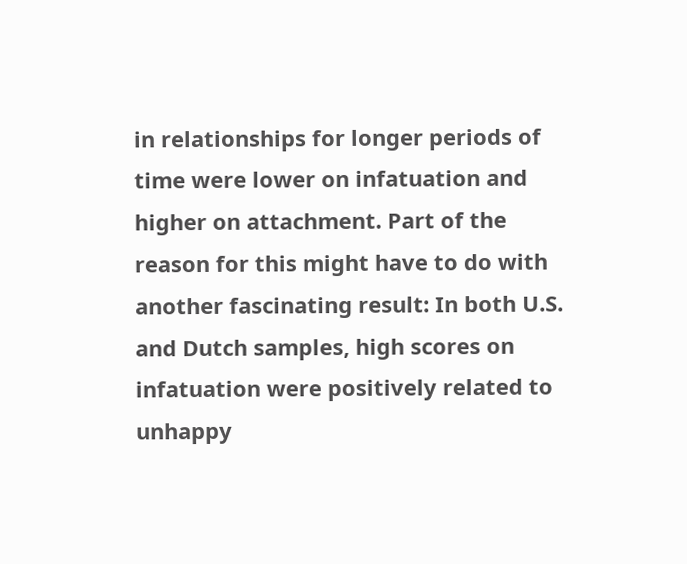in relationships for longer periods of time were lower on infatuation and higher on attachment. Part of the reason for this might have to do with another fascinating result: In both U.S. and Dutch samples, high scores on infatuation were positively related to unhappy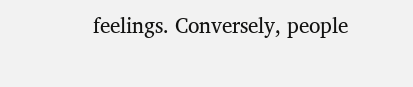feelings. Conversely, people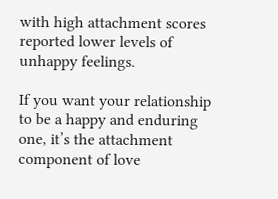with high attachment scores reported lower levels of unhappy feelings.

If you want your relationship to be a happy and enduring one, it’s the attachment component of love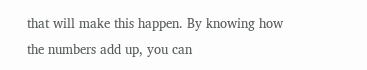that will make this happen. By knowing how the numbers add up, you can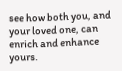see how both you, and your loved one, can enrich and enhance yours.